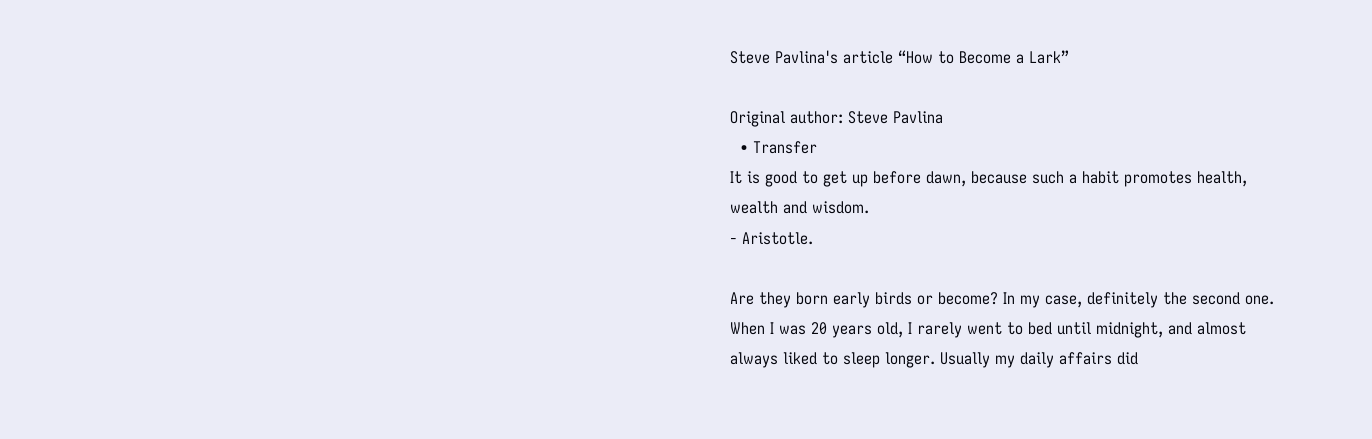Steve Pavlina's article “How to Become a Lark”

Original author: Steve Pavlina
  • Transfer
It is good to get up before dawn, because such a habit promotes health, wealth and wisdom.
- Aristotle.

Are they born early birds or become? In my case, definitely the second one. When I was 20 years old, I rarely went to bed until midnight, and almost always liked to sleep longer. Usually my daily affairs did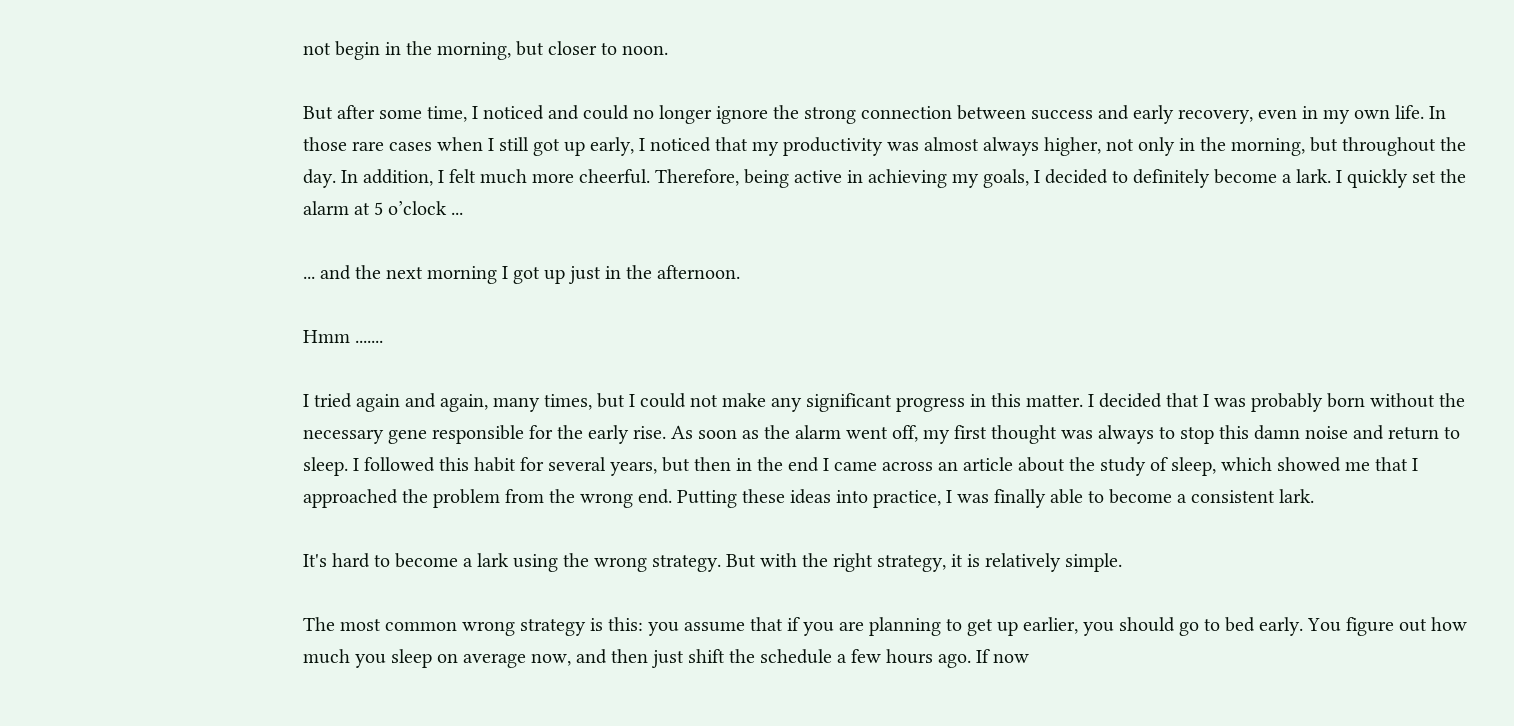not begin in the morning, but closer to noon.

But after some time, I noticed and could no longer ignore the strong connection between success and early recovery, even in my own life. In those rare cases when I still got up early, I noticed that my productivity was almost always higher, not only in the morning, but throughout the day. In addition, I felt much more cheerful. Therefore, being active in achieving my goals, I decided to definitely become a lark. I quickly set the alarm at 5 o’clock ...

... and the next morning I got up just in the afternoon.

Hmm .......

I tried again and again, many times, but I could not make any significant progress in this matter. I decided that I was probably born without the necessary gene responsible for the early rise. As soon as the alarm went off, my first thought was always to stop this damn noise and return to sleep. I followed this habit for several years, but then in the end I came across an article about the study of sleep, which showed me that I approached the problem from the wrong end. Putting these ideas into practice, I was finally able to become a consistent lark.

It's hard to become a lark using the wrong strategy. But with the right strategy, it is relatively simple.

The most common wrong strategy is this: you assume that if you are planning to get up earlier, you should go to bed early. You figure out how much you sleep on average now, and then just shift the schedule a few hours ago. If now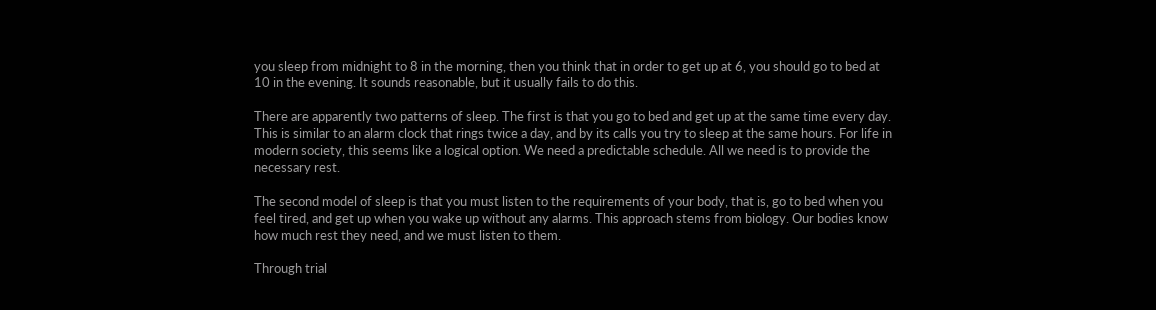you sleep from midnight to 8 in the morning, then you think that in order to get up at 6, you should go to bed at 10 in the evening. It sounds reasonable, but it usually fails to do this.

There are apparently two patterns of sleep. The first is that you go to bed and get up at the same time every day. This is similar to an alarm clock that rings twice a day, and by its calls you try to sleep at the same hours. For life in modern society, this seems like a logical option. We need a predictable schedule. All we need is to provide the necessary rest.

The second model of sleep is that you must listen to the requirements of your body, that is, go to bed when you feel tired, and get up when you wake up without any alarms. This approach stems from biology. Our bodies know how much rest they need, and we must listen to them.

Through trial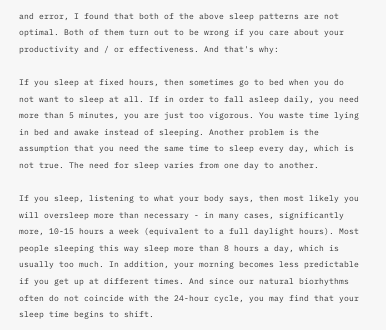and error, I found that both of the above sleep patterns are not optimal. Both of them turn out to be wrong if you care about your productivity and / or effectiveness. And that's why:

If you sleep at fixed hours, then sometimes go to bed when you do not want to sleep at all. If in order to fall asleep daily, you need more than 5 minutes, you are just too vigorous. You waste time lying in bed and awake instead of sleeping. Another problem is the assumption that you need the same time to sleep every day, which is not true. The need for sleep varies from one day to another.

If you sleep, listening to what your body says, then most likely you will oversleep more than necessary - in many cases, significantly more, 10-15 hours a week (equivalent to a full daylight hours). Most people sleeping this way sleep more than 8 hours a day, which is usually too much. In addition, your morning becomes less predictable if you get up at different times. And since our natural biorhythms often do not coincide with the 24-hour cycle, you may find that your sleep time begins to shift.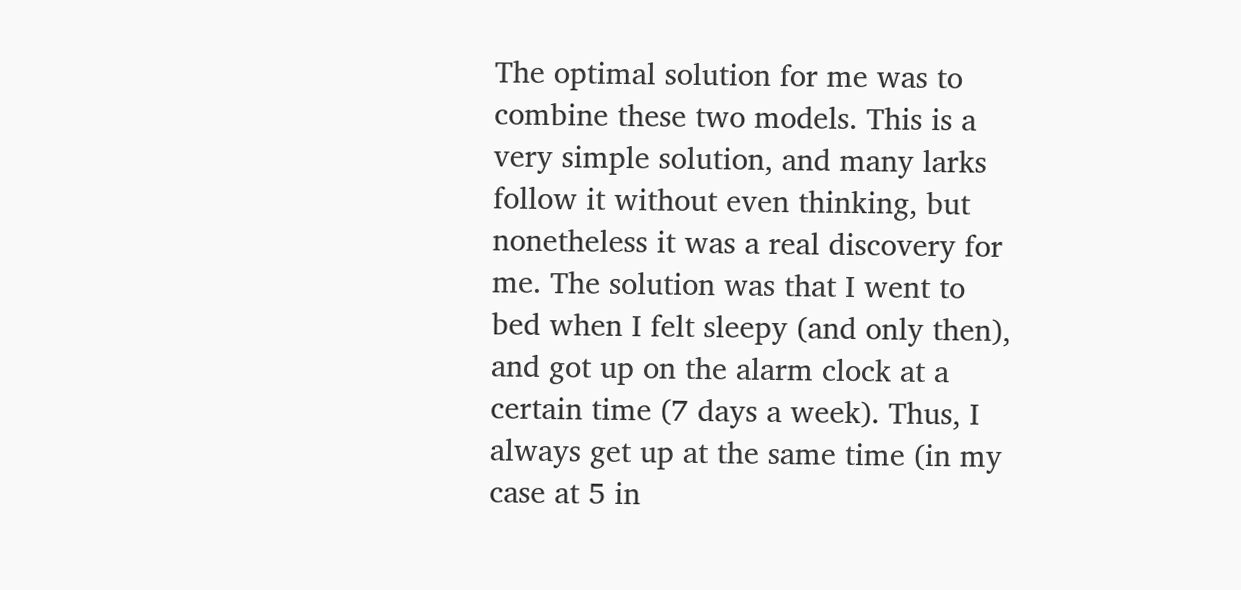The optimal solution for me was to combine these two models. This is a very simple solution, and many larks follow it without even thinking, but nonetheless it was a real discovery for me. The solution was that I went to bed when I felt sleepy (and only then), and got up on the alarm clock at a certain time (7 days a week). Thus, I always get up at the same time (in my case at 5 in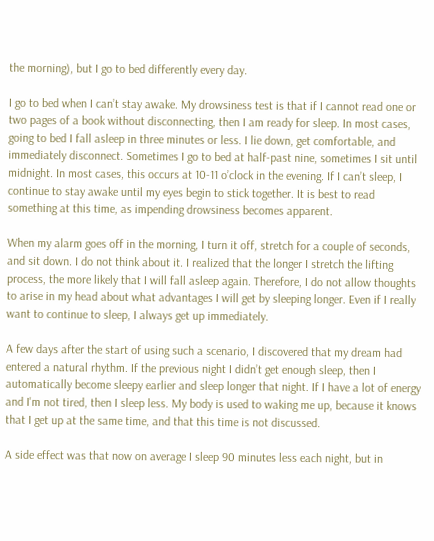the morning), but I go to bed differently every day.

I go to bed when I can’t stay awake. My drowsiness test is that if I cannot read one or two pages of a book without disconnecting, then I am ready for sleep. In most cases, going to bed I fall asleep in three minutes or less. I lie down, get comfortable, and immediately disconnect. Sometimes I go to bed at half-past nine, sometimes I sit until midnight. In most cases, this occurs at 10-11 o’clock in the evening. If I can’t sleep, I continue to stay awake until my eyes begin to stick together. It is best to read something at this time, as impending drowsiness becomes apparent.

When my alarm goes off in the morning, I turn it off, stretch for a couple of seconds, and sit down. I do not think about it. I realized that the longer I stretch the lifting process, the more likely that I will fall asleep again. Therefore, I do not allow thoughts to arise in my head about what advantages I will get by sleeping longer. Even if I really want to continue to sleep, I always get up immediately.

A few days after the start of using such a scenario, I discovered that my dream had entered a natural rhythm. If the previous night I didn’t get enough sleep, then I automatically become sleepy earlier and sleep longer that night. If I have a lot of energy and I'm not tired, then I sleep less. My body is used to waking me up, because it knows that I get up at the same time, and that this time is not discussed.

A side effect was that now on average I sleep 90 minutes less each night, but in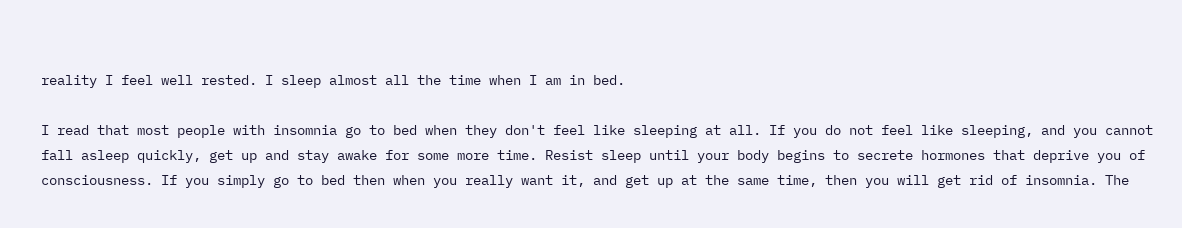reality I feel well rested. I sleep almost all the time when I am in bed.

I read that most people with insomnia go to bed when they don't feel like sleeping at all. If you do not feel like sleeping, and you cannot fall asleep quickly, get up and stay awake for some more time. Resist sleep until your body begins to secrete hormones that deprive you of consciousness. If you simply go to bed then when you really want it, and get up at the same time, then you will get rid of insomnia. The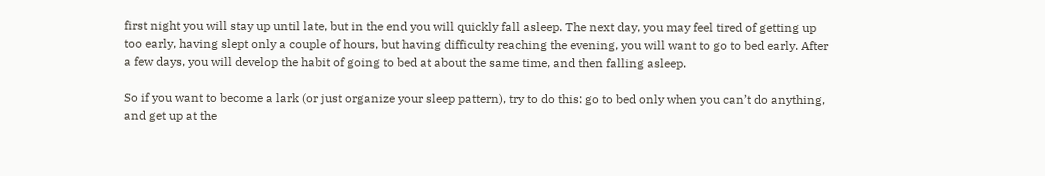first night you will stay up until late, but in the end you will quickly fall asleep. The next day, you may feel tired of getting up too early, having slept only a couple of hours, but having difficulty reaching the evening, you will want to go to bed early. After a few days, you will develop the habit of going to bed at about the same time, and then falling asleep.

So if you want to become a lark (or just organize your sleep pattern), try to do this: go to bed only when you can’t do anything, and get up at the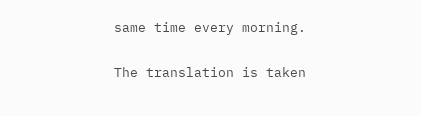same time every morning.

The translation is taken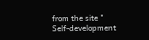from the site " Self-development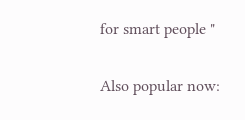for smart people "

Also popular now: